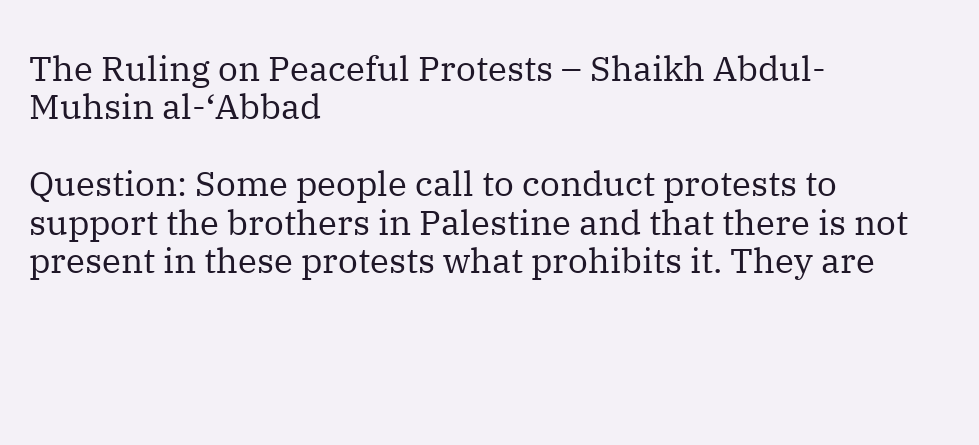The Ruling on Peaceful Protests – Shaikh Abdul-Muhsin al-‘Abbad

Question: Some people call to conduct protests to support the brothers in Palestine and that there is not present in these protests what prohibits it. They are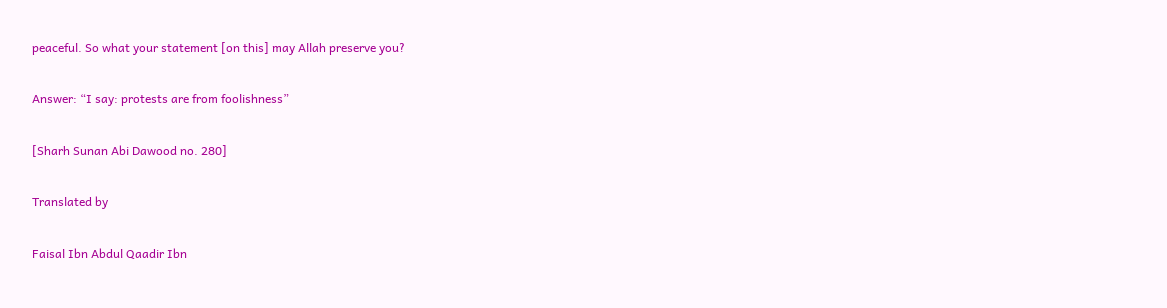peaceful. So what your statement [on this] may Allah preserve you?

Answer: “I say: protests are from foolishness”

[Sharh Sunan Abi Dawood no. 280]

Translated by

Faisal Ibn Abdul Qaadir Ibn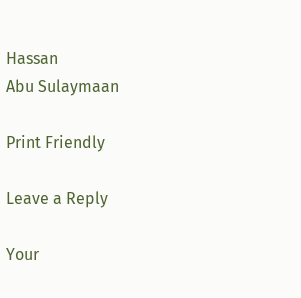Hassan
Abu Sulaymaan

Print Friendly

Leave a Reply

Your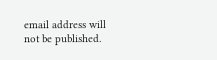email address will not be published.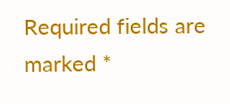Required fields are marked *